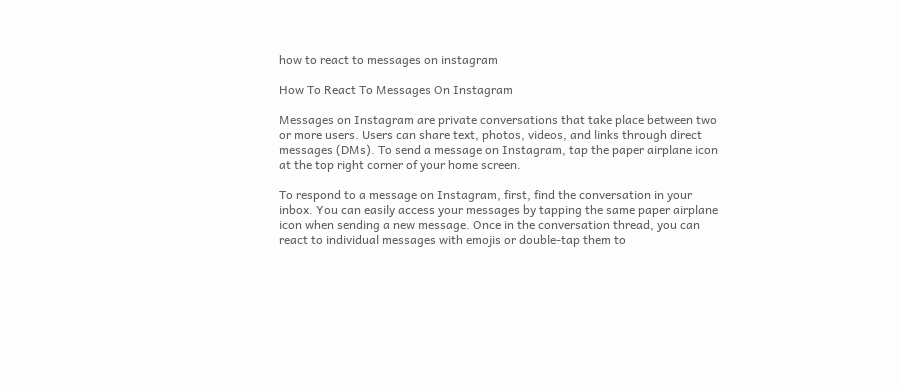how to react to messages on instagram

How To React To Messages On Instagram

Messages on Instagram are private conversations that take place between two or more users. Users can share text, photos, videos, and links through direct messages (DMs). To send a message on Instagram, tap the paper airplane icon at the top right corner of your home screen.

To respond to a message on Instagram, first, find the conversation in your inbox. You can easily access your messages by tapping the same paper airplane icon when sending a new message. Once in the conversation thread, you can react to individual messages with emojis or double-tap them to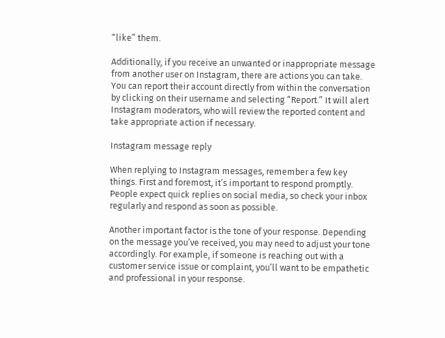“like” them.

Additionally, if you receive an unwanted or inappropriate message from another user on Instagram, there are actions you can take. You can report their account directly from within the conversation by clicking on their username and selecting “Report.” It will alert Instagram moderators, who will review the reported content and take appropriate action if necessary.

Instagram message reply

When replying to Instagram messages, remember a few key things. First and foremost, it’s important to respond promptly. People expect quick replies on social media, so check your inbox regularly and respond as soon as possible.

Another important factor is the tone of your response. Depending on the message you’ve received, you may need to adjust your tone accordingly. For example, if someone is reaching out with a customer service issue or complaint, you’ll want to be empathetic and professional in your response.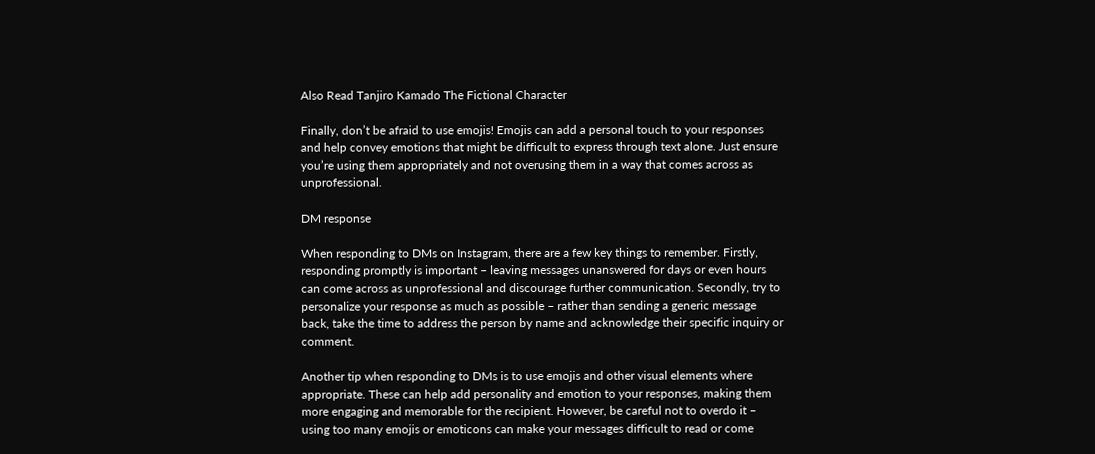Also Read Tanjiro Kamado The Fictional Character

Finally, don’t be afraid to use emojis! Emojis can add a personal touch to your responses and help convey emotions that might be difficult to express through text alone. Just ensure you’re using them appropriately and not overusing them in a way that comes across as unprofessional.

DM response

When responding to DMs on Instagram, there are a few key things to remember. Firstly, responding promptly is important – leaving messages unanswered for days or even hours can come across as unprofessional and discourage further communication. Secondly, try to personalize your response as much as possible – rather than sending a generic message back, take the time to address the person by name and acknowledge their specific inquiry or comment.

Another tip when responding to DMs is to use emojis and other visual elements where appropriate. These can help add personality and emotion to your responses, making them more engaging and memorable for the recipient. However, be careful not to overdo it – using too many emojis or emoticons can make your messages difficult to read or come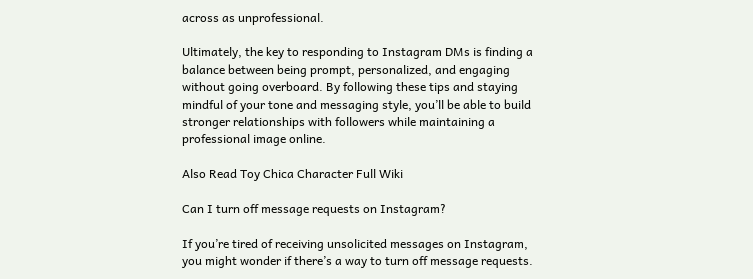across as unprofessional.

Ultimately, the key to responding to Instagram DMs is finding a balance between being prompt, personalized, and engaging without going overboard. By following these tips and staying mindful of your tone and messaging style, you’ll be able to build stronger relationships with followers while maintaining a professional image online.

Also Read Toy Chica Character Full Wiki

Can I turn off message requests on Instagram?

If you’re tired of receiving unsolicited messages on Instagram, you might wonder if there’s a way to turn off message requests.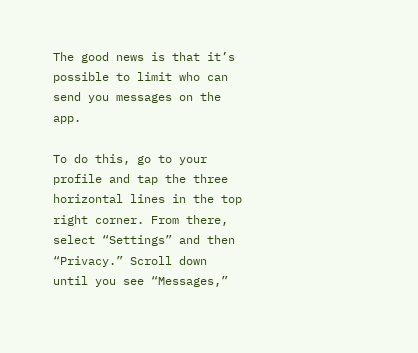The good news is that it’s possible to limit who can send you messages on the app.

To do this, go to your profile and tap the three horizontal lines in the top right corner. From there, select “Settings” and then “Privacy.” Scroll down until you see “Messages,”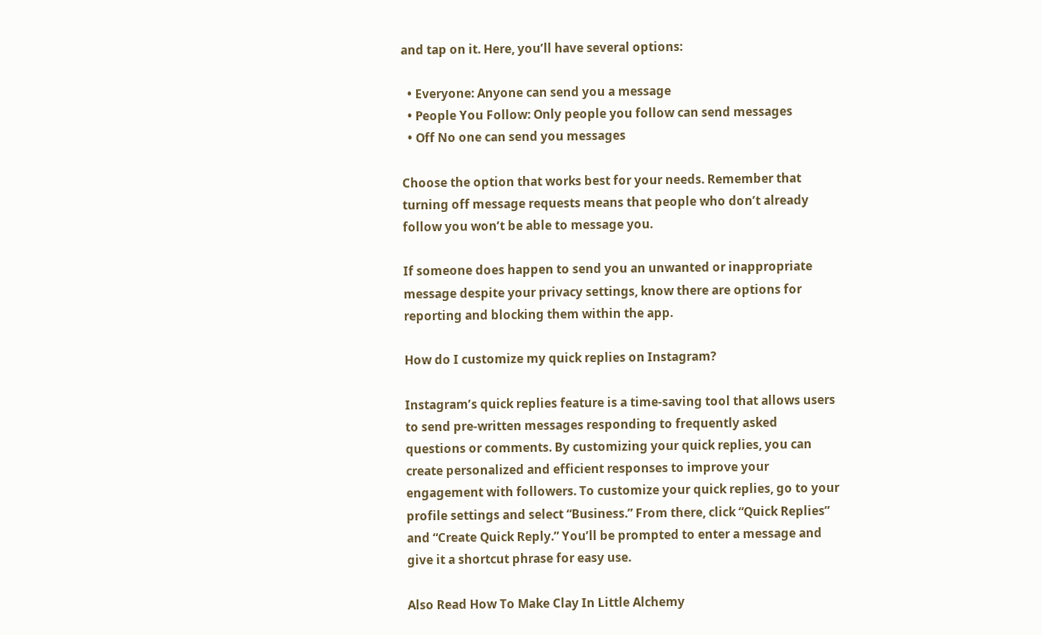and tap on it. Here, you’ll have several options:

  • Everyone: Anyone can send you a message
  • People You Follow: Only people you follow can send messages
  • Off No one can send you messages

Choose the option that works best for your needs. Remember that turning off message requests means that people who don’t already follow you won’t be able to message you.

If someone does happen to send you an unwanted or inappropriate message despite your privacy settings, know there are options for reporting and blocking them within the app.

How do I customize my quick replies on Instagram?

Instagram’s quick replies feature is a time-saving tool that allows users to send pre-written messages responding to frequently asked questions or comments. By customizing your quick replies, you can create personalized and efficient responses to improve your engagement with followers. To customize your quick replies, go to your profile settings and select “Business.” From there, click “Quick Replies” and “Create Quick Reply.” You’ll be prompted to enter a message and give it a shortcut phrase for easy use.

Also Read How To Make Clay In Little Alchemy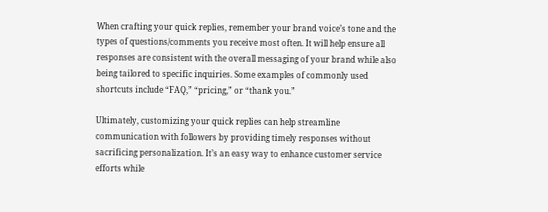When crafting your quick replies, remember your brand voice’s tone and the types of questions/comments you receive most often. It will help ensure all responses are consistent with the overall messaging of your brand while also being tailored to specific inquiries. Some examples of commonly used shortcuts include “FAQ,” “pricing,” or “thank you.”

Ultimately, customizing your quick replies can help streamline communication with followers by providing timely responses without sacrificing personalization. It’s an easy way to enhance customer service efforts while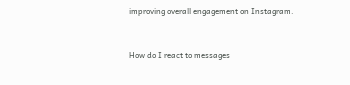improving overall engagement on Instagram.


How do I react to messages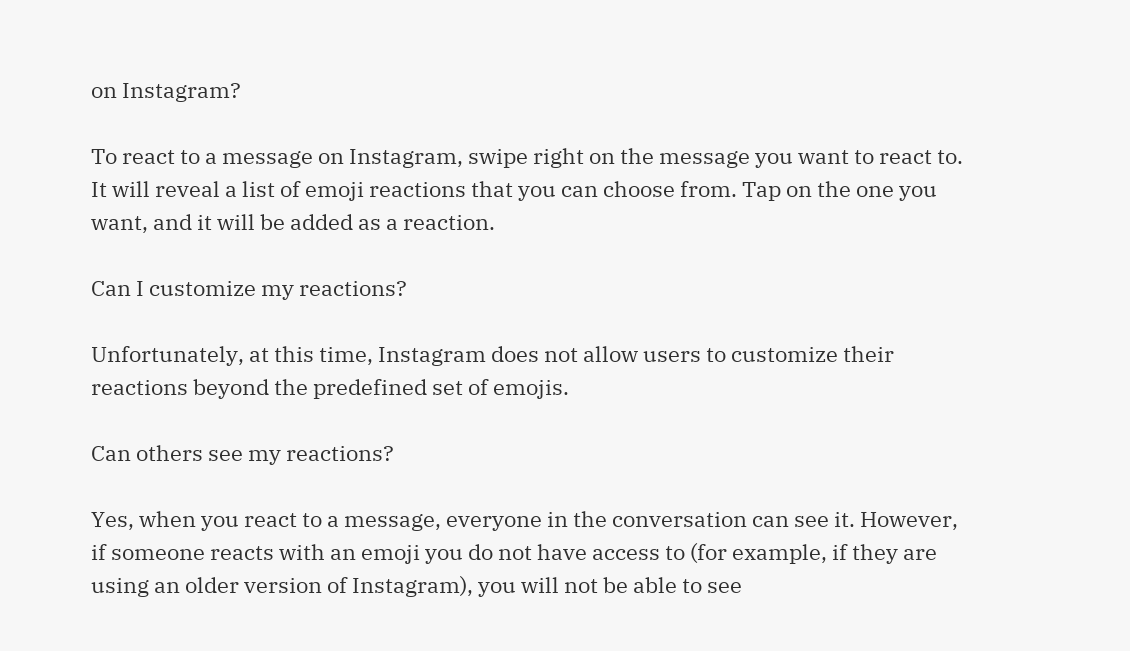on Instagram?

To react to a message on Instagram, swipe right on the message you want to react to. It will reveal a list of emoji reactions that you can choose from. Tap on the one you want, and it will be added as a reaction.

Can I customize my reactions?

Unfortunately, at this time, Instagram does not allow users to customize their reactions beyond the predefined set of emojis.

Can others see my reactions?

Yes, when you react to a message, everyone in the conversation can see it. However, if someone reacts with an emoji you do not have access to (for example, if they are using an older version of Instagram), you will not be able to see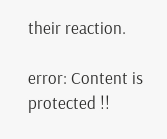their reaction.

error: Content is protected !!